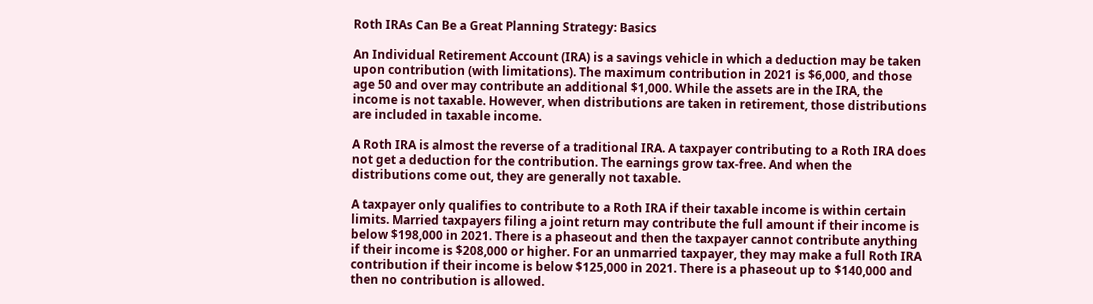Roth IRAs Can Be a Great Planning Strategy: Basics

An Individual Retirement Account (IRA) is a savings vehicle in which a deduction may be taken upon contribution (with limitations). The maximum contribution in 2021 is $6,000, and those age 50 and over may contribute an additional $1,000. While the assets are in the IRA, the income is not taxable. However, when distributions are taken in retirement, those distributions are included in taxable income.

A Roth IRA is almost the reverse of a traditional IRA. A taxpayer contributing to a Roth IRA does not get a deduction for the contribution. The earnings grow tax-free. And when the distributions come out, they are generally not taxable.

A taxpayer only qualifies to contribute to a Roth IRA if their taxable income is within certain limits. Married taxpayers filing a joint return may contribute the full amount if their income is below $198,000 in 2021. There is a phaseout and then the taxpayer cannot contribute anything if their income is $208,000 or higher. For an unmarried taxpayer, they may make a full Roth IRA contribution if their income is below $125,000 in 2021. There is a phaseout up to $140,000 and then no contribution is allowed.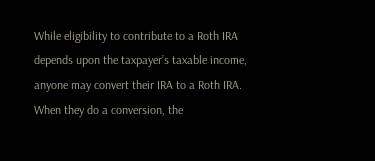While eligibility to contribute to a Roth IRA depends upon the taxpayer’s taxable income, anyone may convert their IRA to a Roth IRA. When they do a conversion, the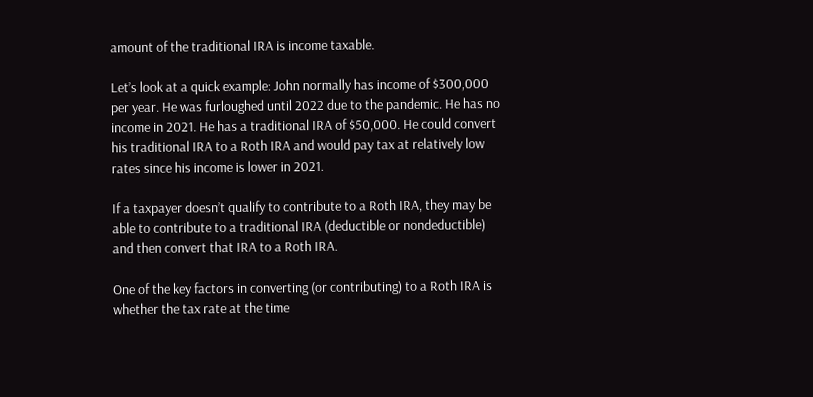amount of the traditional IRA is income taxable.

Let’s look at a quick example: John normally has income of $300,000 per year. He was furloughed until 2022 due to the pandemic. He has no income in 2021. He has a traditional IRA of $50,000. He could convert his traditional IRA to a Roth IRA and would pay tax at relatively low rates since his income is lower in 2021.

If a taxpayer doesn’t qualify to contribute to a Roth IRA, they may be able to contribute to a traditional IRA (deductible or nondeductible) and then convert that IRA to a Roth IRA.

One of the key factors in converting (or contributing) to a Roth IRA is whether the tax rate at the time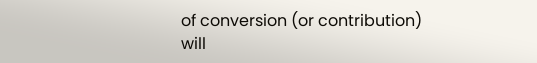of conversion (or contribution) will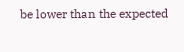be lower than the expected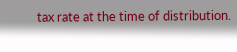tax rate at the time of distribution.